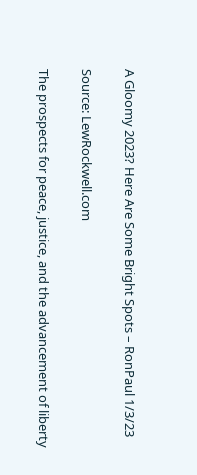A Gloomy 2023? Here Are Some Bright Spots – RonPaul 1/3/23

Source: LewRockwell.com

The prospects for peace, justice, and the advancement of liberty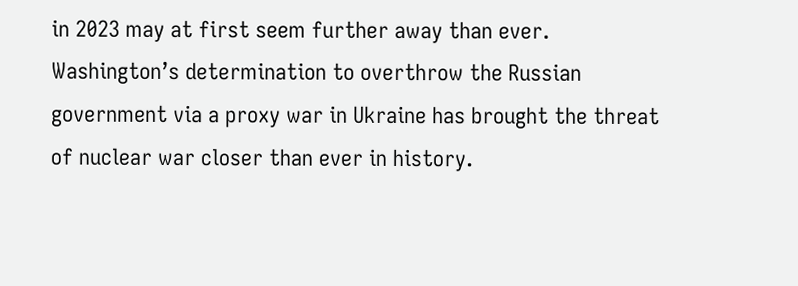in 2023 may at first seem further away than ever. Washington’s determination to overthrow the Russian government via a proxy war in Ukraine has brought the threat of nuclear war closer than ever in history.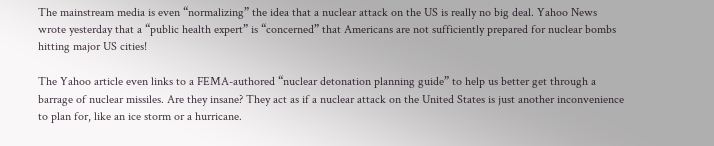The mainstream media is even “normalizing” the idea that a nuclear attack on the US is really no big deal. Yahoo News wrote yesterday that a “public health expert” is “concerned” that Americans are not sufficiently prepared for nuclear bombs hitting major US cities!

The Yahoo article even links to a FEMA-authored “nuclear detonation planning guide” to help us better get through a barrage of nuclear missiles. Are they insane? They act as if a nuclear attack on the United States is just another inconvenience to plan for, like an ice storm or a hurricane.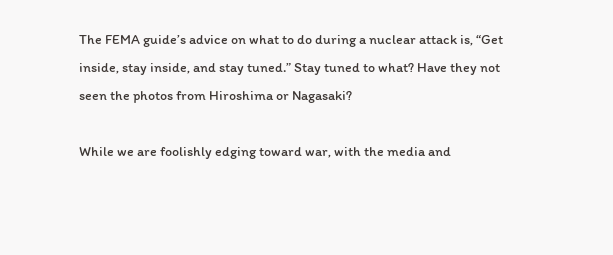The FEMA guide’s advice on what to do during a nuclear attack is, “Get inside, stay inside, and stay tuned.” Stay tuned to what? Have they not seen the photos from Hiroshima or Nagasaki?

While we are foolishly edging toward war, with the media and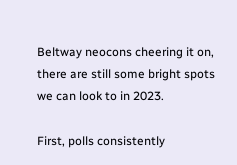Beltway neocons cheering it on, there are still some bright spots we can look to in 2023.

First, polls consistently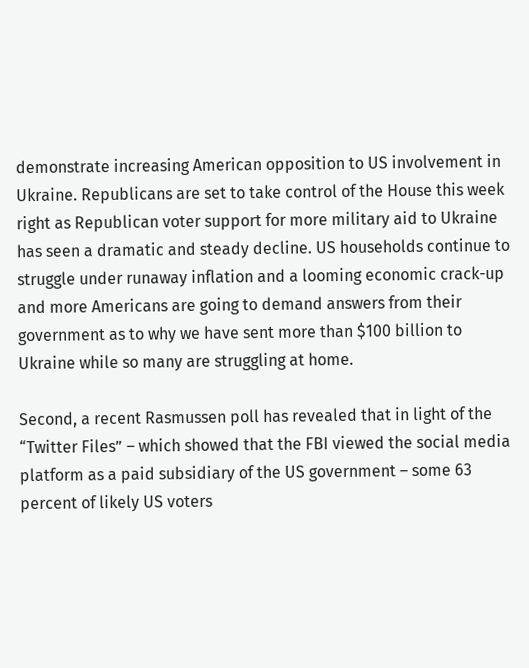demonstrate increasing American opposition to US involvement in Ukraine. Republicans are set to take control of the House this week right as Republican voter support for more military aid to Ukraine has seen a dramatic and steady decline. US households continue to struggle under runaway inflation and a looming economic crack-up and more Americans are going to demand answers from their government as to why we have sent more than $100 billion to Ukraine while so many are struggling at home.

Second, a recent Rasmussen poll has revealed that in light of the “Twitter Files” – which showed that the FBI viewed the social media platform as a paid subsidiary of the US government – some 63 percent of likely US voters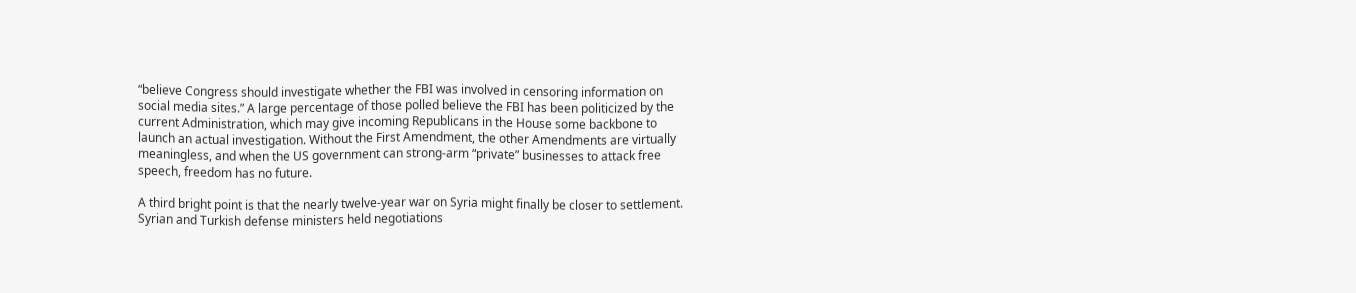“believe Congress should investigate whether the FBI was involved in censoring information on social media sites.” A large percentage of those polled believe the FBI has been politicized by the current Administration, which may give incoming Republicans in the House some backbone to launch an actual investigation. Without the First Amendment, the other Amendments are virtually meaningless, and when the US government can strong-arm “private” businesses to attack free speech, freedom has no future.

A third bright point is that the nearly twelve-year war on Syria might finally be closer to settlement. Syrian and Turkish defense ministers held negotiations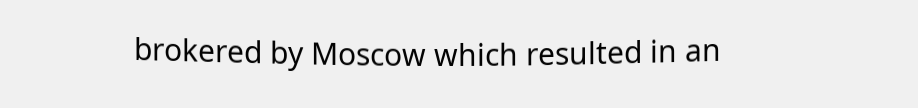brokered by Moscow which resulted in an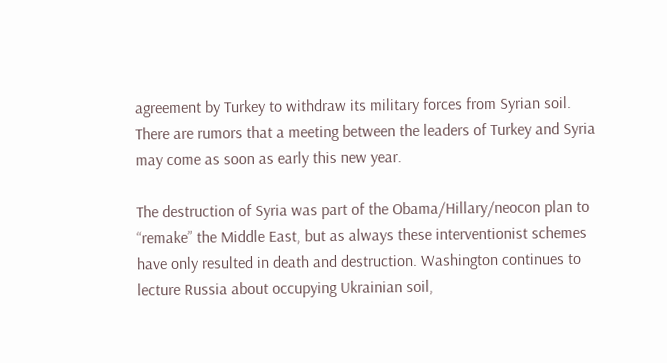agreement by Turkey to withdraw its military forces from Syrian soil. There are rumors that a meeting between the leaders of Turkey and Syria may come as soon as early this new year.

The destruction of Syria was part of the Obama/Hillary/neocon plan to “remake” the Middle East, but as always these interventionist schemes have only resulted in death and destruction. Washington continues to lecture Russia about occupying Ukrainian soil,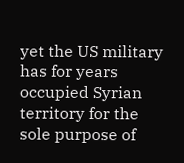yet the US military has for years occupied Syrian territory for the sole purpose of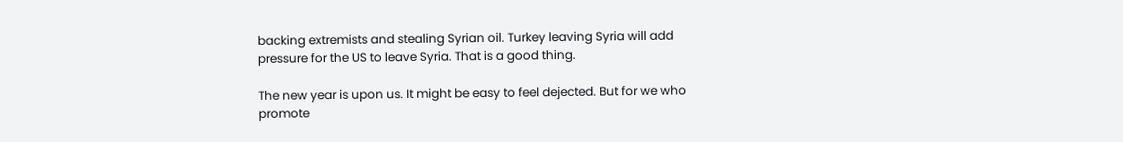backing extremists and stealing Syrian oil. Turkey leaving Syria will add pressure for the US to leave Syria. That is a good thing.

The new year is upon us. It might be easy to feel dejected. But for we who promote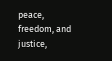peace, freedom, and justice,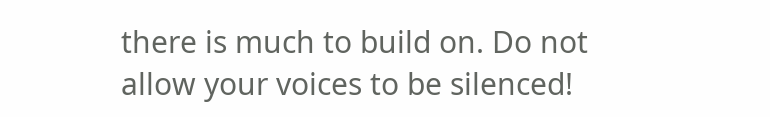there is much to build on. Do not allow your voices to be silenced!